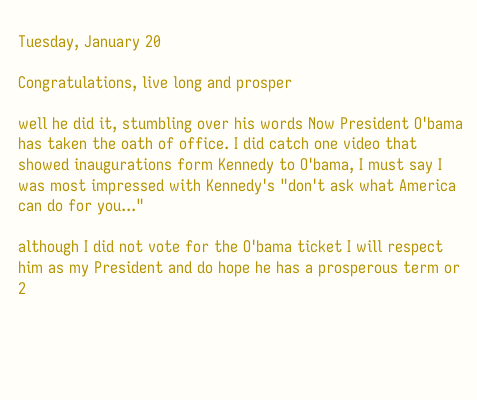Tuesday, January 20

Congratulations, live long and prosper

well he did it, stumbling over his words Now President O'bama has taken the oath of office. I did catch one video that showed inaugurations form Kennedy to O'bama, I must say I was most impressed with Kennedy's "don't ask what America can do for you..."

although I did not vote for the O'bama ticket I will respect him as my President and do hope he has a prosperous term or 2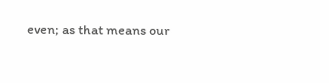even; as that means our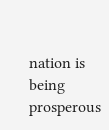nation is being prosperous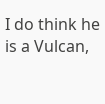I do think he is a Vulcan,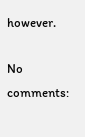however.

No comments: